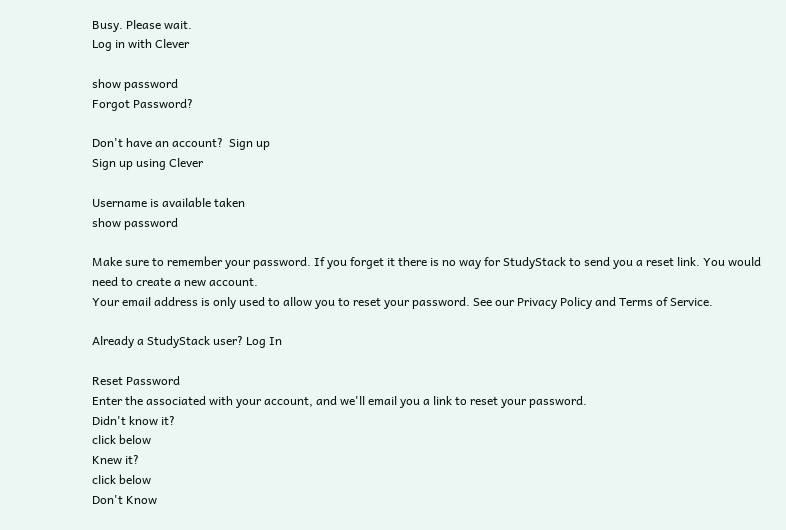Busy. Please wait.
Log in with Clever

show password
Forgot Password?

Don't have an account?  Sign up
Sign up using Clever

Username is available taken
show password

Make sure to remember your password. If you forget it there is no way for StudyStack to send you a reset link. You would need to create a new account.
Your email address is only used to allow you to reset your password. See our Privacy Policy and Terms of Service.

Already a StudyStack user? Log In

Reset Password
Enter the associated with your account, and we'll email you a link to reset your password.
Didn't know it?
click below
Knew it?
click below
Don't Know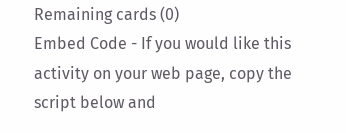Remaining cards (0)
Embed Code - If you would like this activity on your web page, copy the script below and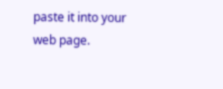paste it into your web page.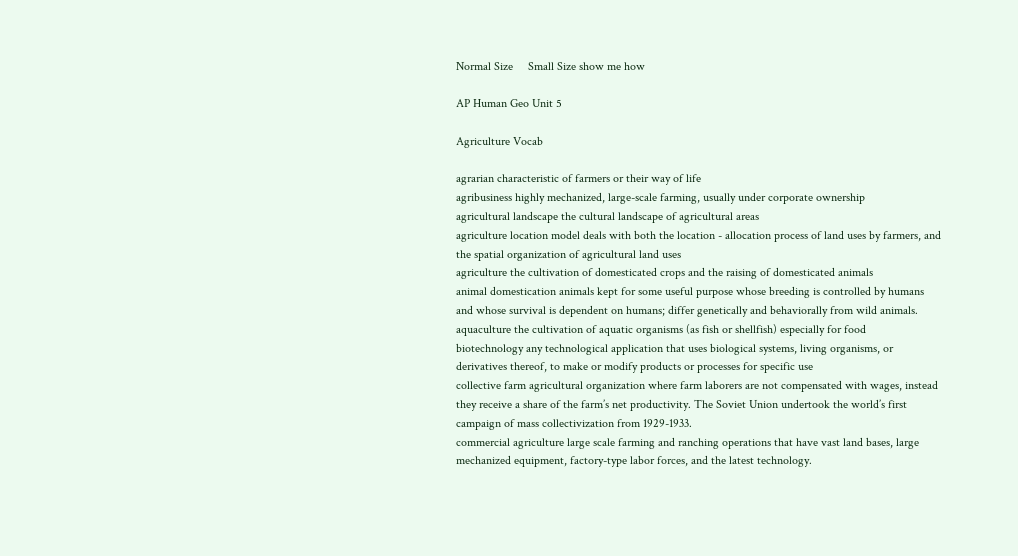Normal Size     Small Size show me how

AP Human Geo Unit 5

Agriculture Vocab

agrarian characteristic of farmers or their way of life
agribusiness highly mechanized, large-scale farming, usually under corporate ownership
agricultural landscape the cultural landscape of agricultural areas
agriculture location model deals with both the location - allocation process of land uses by farmers, and the spatial organization of agricultural land uses
agriculture the cultivation of domesticated crops and the raising of domesticated animals
animal domestication animals kept for some useful purpose whose breeding is controlled by humans and whose survival is dependent on humans; differ genetically and behaviorally from wild animals.
aquaculture the cultivation of aquatic organisms (as fish or shellfish) especially for food
biotechnology any technological application that uses biological systems, living organisms, or derivatives thereof, to make or modify products or processes for specific use
collective farm agricultural organization where farm laborers are not compensated with wages, instead they receive a share of the farm’s net productivity. The Soviet Union undertook the world’s first campaign of mass collectivization from 1929-1933.
commercial agriculture large scale farming and ranching operations that have vast land bases, large mechanized equipment, factory-type labor forces, and the latest technology.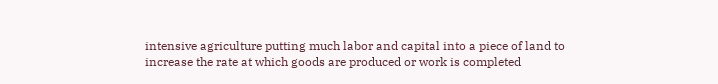intensive agriculture putting much labor and capital into a piece of land to increase the rate at which goods are produced or work is completed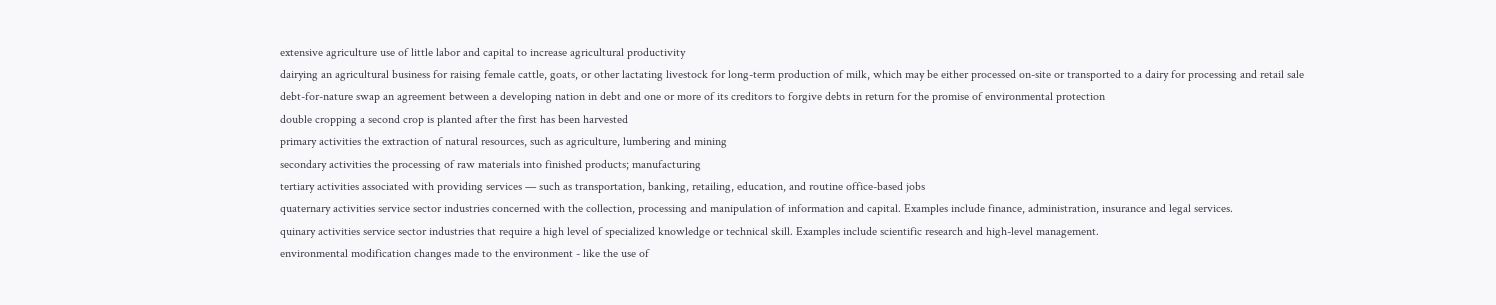extensive agriculture use of little labor and capital to increase agricultural productivity
dairying an agricultural business for raising female cattle, goats, or other lactating livestock for long-term production of milk, which may be either processed on-site or transported to a dairy for processing and retail sale
debt-for-nature swap an agreement between a developing nation in debt and one or more of its creditors to forgive debts in return for the promise of environmental protection
double cropping a second crop is planted after the first has been harvested
primary activities the extraction of natural resources, such as agriculture, lumbering and mining
secondary activities the processing of raw materials into finished products; manufacturing
tertiary activities associated with providing services — such as transportation, banking, retailing, education, and routine office-based jobs
quaternary activities service sector industries concerned with the collection, processing and manipulation of information and capital. Examples include finance, administration, insurance and legal services.
quinary activities service sector industries that require a high level of specialized knowledge or technical skill. Examples include scientific research and high-level management.
environmental modification changes made to the environment - like the use of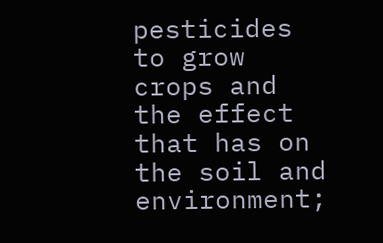pesticides to grow crops and the effect that has on the soil and environment;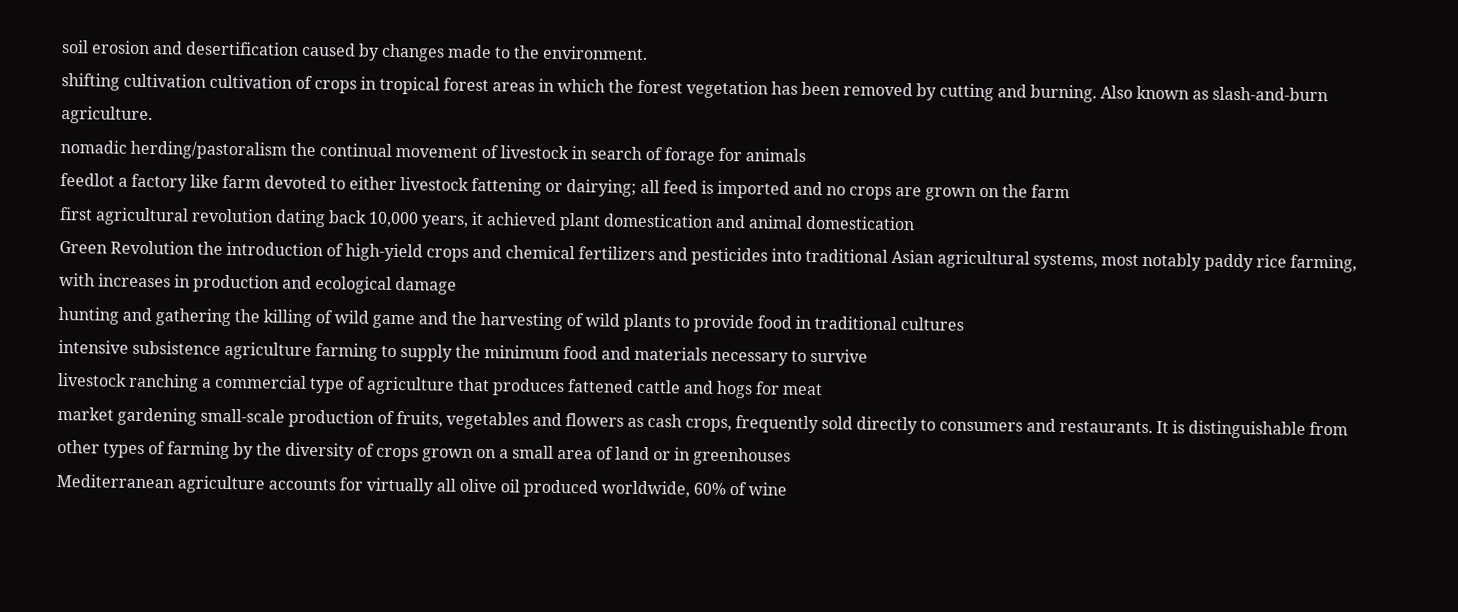soil erosion and desertification caused by changes made to the environment.
shifting cultivation cultivation of crops in tropical forest areas in which the forest vegetation has been removed by cutting and burning. Also known as slash-and-burn agriculture.
nomadic herding/pastoralism the continual movement of livestock in search of forage for animals
feedlot a factory like farm devoted to either livestock fattening or dairying; all feed is imported and no crops are grown on the farm
first agricultural revolution dating back 10,000 years, it achieved plant domestication and animal domestication
Green Revolution the introduction of high-yield crops and chemical fertilizers and pesticides into traditional Asian agricultural systems, most notably paddy rice farming, with increases in production and ecological damage
hunting and gathering the killing of wild game and the harvesting of wild plants to provide food in traditional cultures
intensive subsistence agriculture farming to supply the minimum food and materials necessary to survive
livestock ranching a commercial type of agriculture that produces fattened cattle and hogs for meat
market gardening small-scale production of fruits, vegetables and flowers as cash crops, frequently sold directly to consumers and restaurants. It is distinguishable from other types of farming by the diversity of crops grown on a small area of land or in greenhouses
Mediterranean agriculture accounts for virtually all olive oil produced worldwide, 60% of wine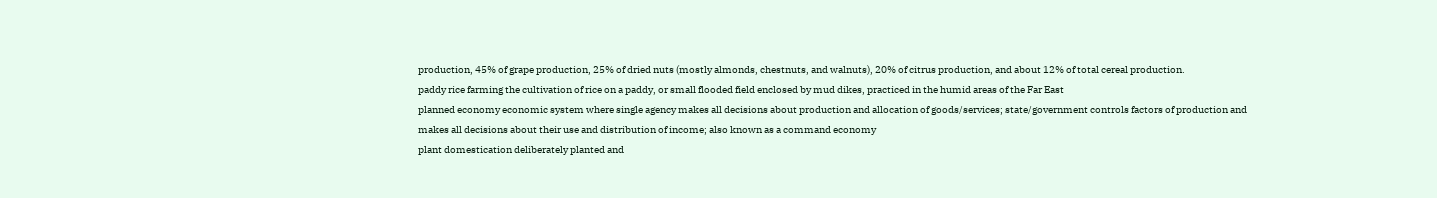production, 45% of grape production, 25% of dried nuts (mostly almonds, chestnuts, and walnuts), 20% of citrus production, and about 12% of total cereal production.
paddy rice farming the cultivation of rice on a paddy, or small flooded field enclosed by mud dikes, practiced in the humid areas of the Far East
planned economy economic system where single agency makes all decisions about production and allocation of goods/services; state/government controls factors of production and makes all decisions about their use and distribution of income; also known as a command economy
plant domestication deliberately planted and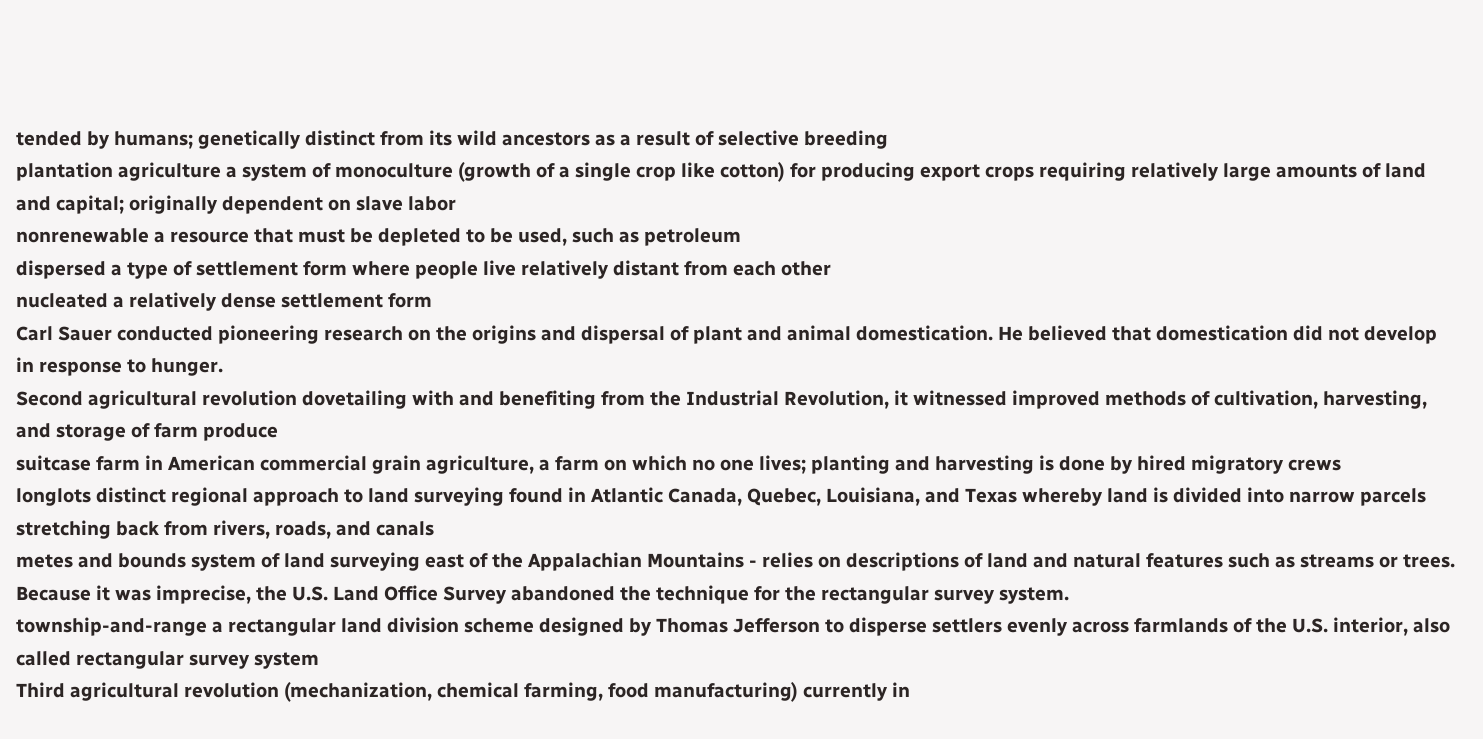tended by humans; genetically distinct from its wild ancestors as a result of selective breeding
plantation agriculture a system of monoculture (growth of a single crop like cotton) for producing export crops requiring relatively large amounts of land and capital; originally dependent on slave labor
nonrenewable a resource that must be depleted to be used, such as petroleum
dispersed a type of settlement form where people live relatively distant from each other
nucleated a relatively dense settlement form
Carl Sauer conducted pioneering research on the origins and dispersal of plant and animal domestication. He believed that domestication did not develop in response to hunger.
Second agricultural revolution dovetailing with and benefiting from the Industrial Revolution, it witnessed improved methods of cultivation, harvesting, and storage of farm produce
suitcase farm in American commercial grain agriculture, a farm on which no one lives; planting and harvesting is done by hired migratory crews
longlots distinct regional approach to land surveying found in Atlantic Canada, Quebec, Louisiana, and Texas whereby land is divided into narrow parcels stretching back from rivers, roads, and canals
metes and bounds system of land surveying east of the Appalachian Mountains - relies on descriptions of land and natural features such as streams or trees. Because it was imprecise, the U.S. Land Office Survey abandoned the technique for the rectangular survey system.
township-and-range a rectangular land division scheme designed by Thomas Jefferson to disperse settlers evenly across farmlands of the U.S. interior, also called rectangular survey system
Third agricultural revolution (mechanization, chemical farming, food manufacturing) currently in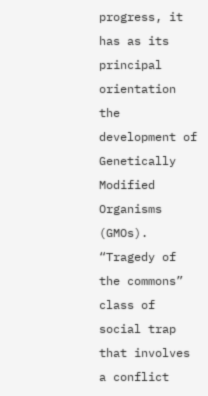progress, it has as its principal orientation the development of Genetically Modified Organisms (GMOs).
“Tragedy of the commons” class of social trap that involves a conflict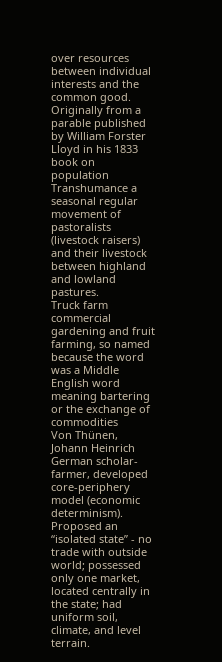over resources between individual interests and the common good. Originally from a parable published by William Forster Lloyd in his 1833 book on population
Transhumance a seasonal regular movement of pastoralists (livestock raisers) and their livestock between highland and lowland pastures.
Truck farm commercial gardening and fruit farming, so named because the word was a Middle English word meaning bartering or the exchange of commodities
Von Thünen, Johann Heinrich German scholar-farmer, developed core-periphery model (economic determinism). Proposed an “isolated state” - no trade with outside world; possessed only one market, located centrally in the state; had uniform soil, climate, and level terrain.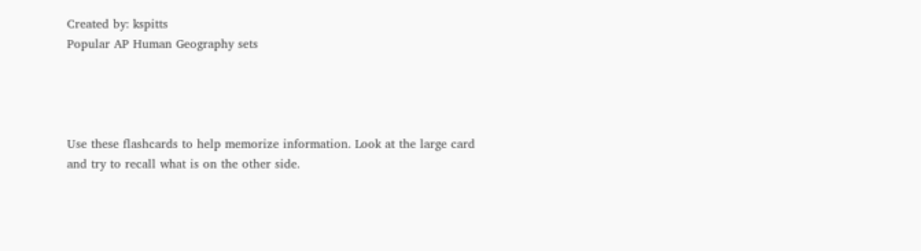Created by: kspitts
Popular AP Human Geography sets




Use these flashcards to help memorize information. Look at the large card and try to recall what is on the other side.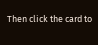Then click the card to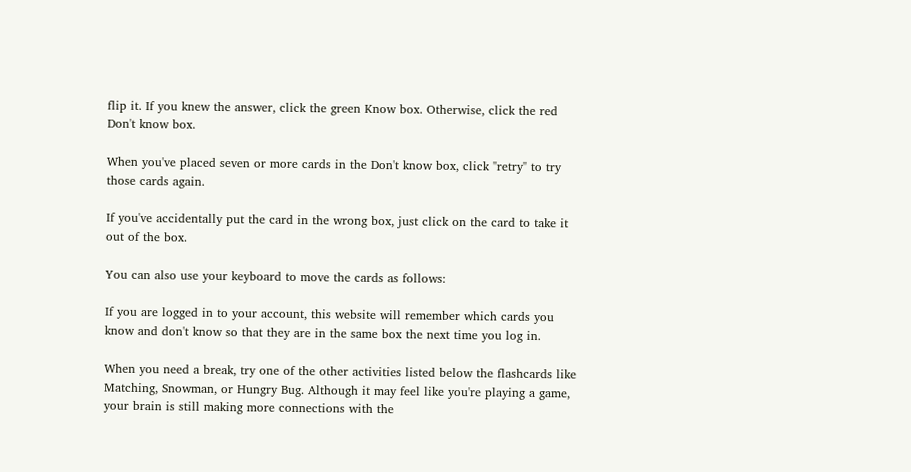flip it. If you knew the answer, click the green Know box. Otherwise, click the red Don't know box.

When you've placed seven or more cards in the Don't know box, click "retry" to try those cards again.

If you've accidentally put the card in the wrong box, just click on the card to take it out of the box.

You can also use your keyboard to move the cards as follows:

If you are logged in to your account, this website will remember which cards you know and don't know so that they are in the same box the next time you log in.

When you need a break, try one of the other activities listed below the flashcards like Matching, Snowman, or Hungry Bug. Although it may feel like you're playing a game, your brain is still making more connections with the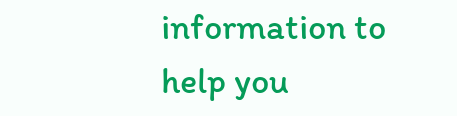information to help you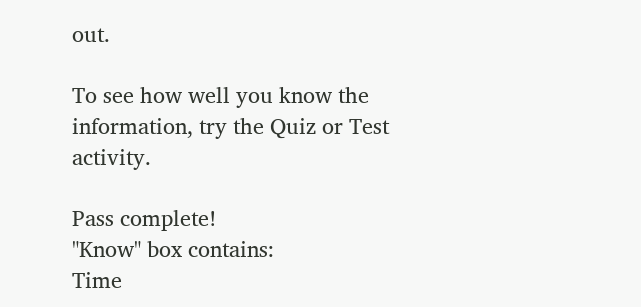out.

To see how well you know the information, try the Quiz or Test activity.

Pass complete!
"Know" box contains:
Time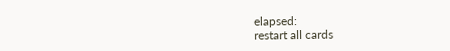elapsed:
restart all cards